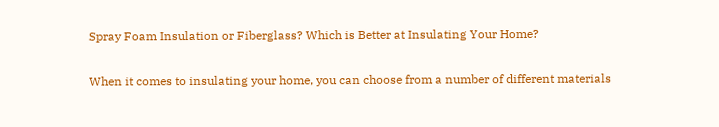Spray Foam Insulation or Fiberglass? Which is Better at Insulating Your Home?

When it comes to insulating your home, you can choose from a number of different materials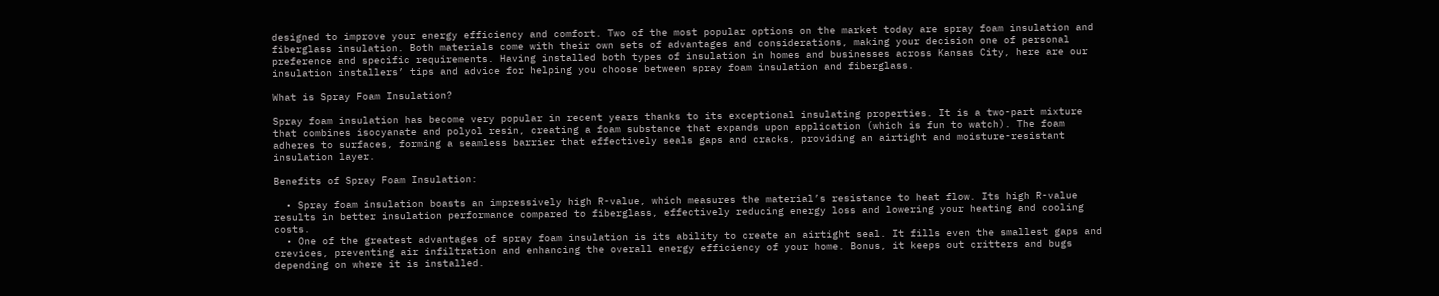designed to improve your energy efficiency and comfort. Two of the most popular options on the market today are spray foam insulation and fiberglass insulation. Both materials come with their own sets of advantages and considerations, making your decision one of personal preference and specific requirements. Having installed both types of insulation in homes and businesses across Kansas City, here are our insulation installers’ tips and advice for helping you choose between spray foam insulation and fiberglass.

What is Spray Foam Insulation?

Spray foam insulation has become very popular in recent years thanks to its exceptional insulating properties. It is a two-part mixture that combines isocyanate and polyol resin, creating a foam substance that expands upon application (which is fun to watch). The foam adheres to surfaces, forming a seamless barrier that effectively seals gaps and cracks, providing an airtight and moisture-resistant insulation layer.

Benefits of Spray Foam Insulation:

  • Spray foam insulation boasts an impressively high R-value, which measures the material’s resistance to heat flow. Its high R-value results in better insulation performance compared to fiberglass, effectively reducing energy loss and lowering your heating and cooling costs.
  • One of the greatest advantages of spray foam insulation is its ability to create an airtight seal. It fills even the smallest gaps and crevices, preventing air infiltration and enhancing the overall energy efficiency of your home. Bonus, it keeps out critters and bugs depending on where it is installed.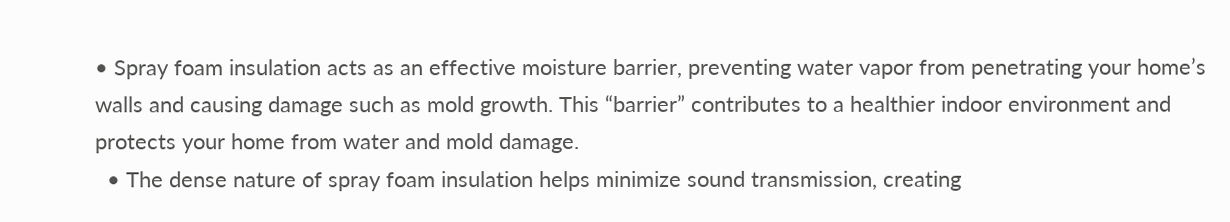• Spray foam insulation acts as an effective moisture barrier, preventing water vapor from penetrating your home’s walls and causing damage such as mold growth. This “barrier” contributes to a healthier indoor environment and protects your home from water and mold damage.
  • The dense nature of spray foam insulation helps minimize sound transmission, creating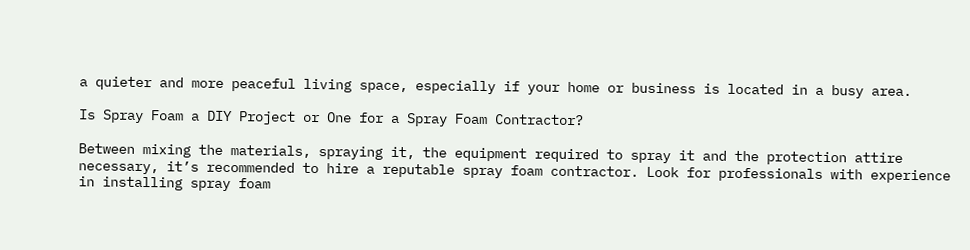a quieter and more peaceful living space, especially if your home or business is located in a busy area.

Is Spray Foam a DIY Project or One for a Spray Foam Contractor?

Between mixing the materials, spraying it, the equipment required to spray it and the protection attire necessary, it’s recommended to hire a reputable spray foam contractor. Look for professionals with experience in installing spray foam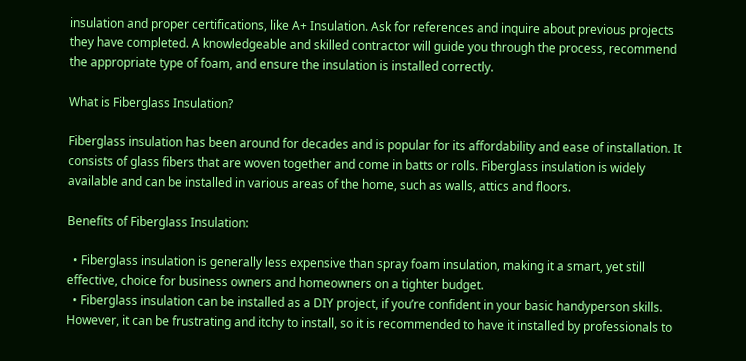insulation and proper certifications, like A+ Insulation. Ask for references and inquire about previous projects they have completed. A knowledgeable and skilled contractor will guide you through the process, recommend the appropriate type of foam, and ensure the insulation is installed correctly.

What is Fiberglass Insulation?

Fiberglass insulation has been around for decades and is popular for its affordability and ease of installation. It consists of glass fibers that are woven together and come in batts or rolls. Fiberglass insulation is widely available and can be installed in various areas of the home, such as walls, attics and floors.

Benefits of Fiberglass Insulation:

  • Fiberglass insulation is generally less expensive than spray foam insulation, making it a smart, yet still effective, choice for business owners and homeowners on a tighter budget.
  • Fiberglass insulation can be installed as a DIY project, if you’re confident in your basic handyperson skills. However, it can be frustrating and itchy to install, so it is recommended to have it installed by professionals to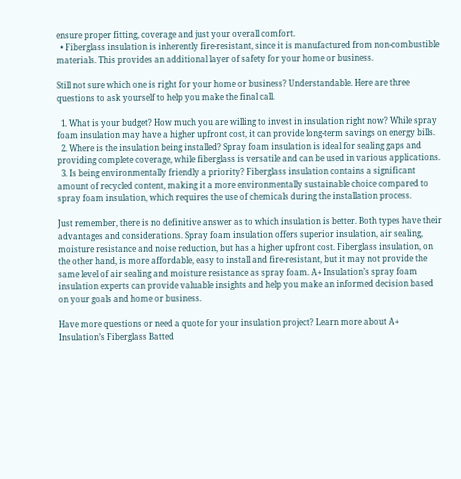ensure proper fitting, coverage and just your overall comfort.
  • Fiberglass insulation is inherently fire-resistant, since it is manufactured from non-combustible materials. This provides an additional layer of safety for your home or business.

Still not sure which one is right for your home or business? Understandable. Here are three questions to ask yourself to help you make the final call.

  1. What is your budget? How much you are willing to invest in insulation right now? While spray foam insulation may have a higher upfront cost, it can provide long-term savings on energy bills.
  2. Where is the insulation being installed? Spray foam insulation is ideal for sealing gaps and providing complete coverage, while fiberglass is versatile and can be used in various applications.
  3. Is being environmentally friendly a priority? Fiberglass insulation contains a significant amount of recycled content, making it a more environmentally sustainable choice compared to spray foam insulation, which requires the use of chemicals during the installation process.

Just remember, there is no definitive answer as to which insulation is better. Both types have their advantages and considerations. Spray foam insulation offers superior insulation, air sealing, moisture resistance and noise reduction, but has a higher upfront cost. Fiberglass insulation, on the other hand, is more affordable, easy to install and fire-resistant, but it may not provide the same level of air sealing and moisture resistance as spray foam. A+ Insulation’s spray foam insulation experts can provide valuable insights and help you make an informed decision based on your goals and home or business.

Have more questions or need a quote for your insulation project? Learn more about A+ Insulation’s Fiberglass Batted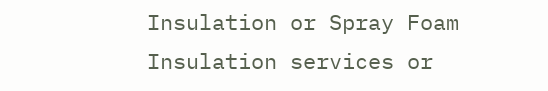Insulation or Spray Foam Insulation services or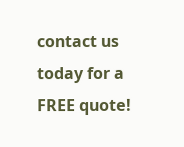contact us today for a FREE quote!